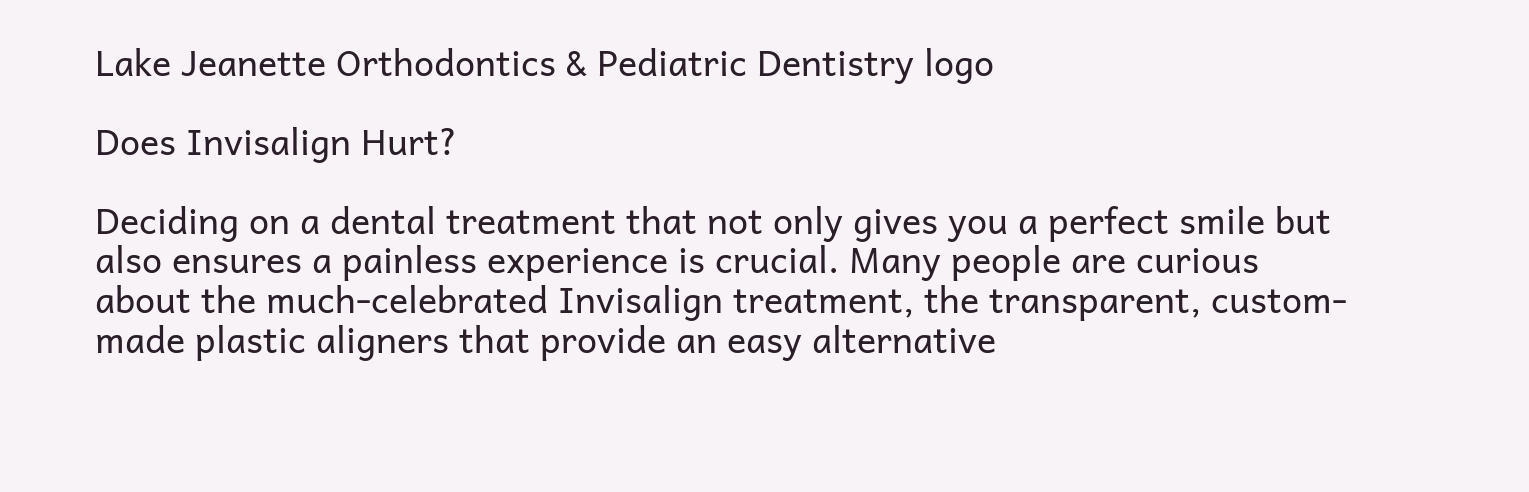Lake Jeanette Orthodontics & Pediatric Dentistry logo

Does Invisalign Hurt?

Deciding on a dental treatment that not only gives you a perfect smile but also ensures a painless experience is crucial. Many people are curious about the much-celebrated Invisalign treatment, the transparent, custom-made plastic aligners that provide an easy alternative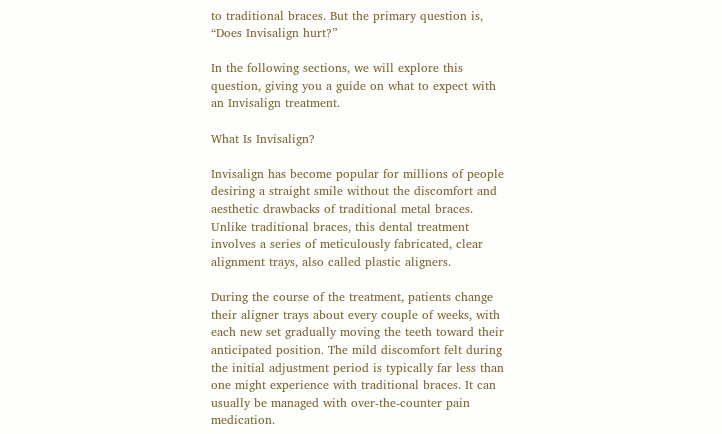to traditional braces. But the primary question is, “Does Invisalign hurt?”

In the following sections, we will explore this question, giving you a guide on what to expect with an Invisalign treatment.

What Is Invisalign?

Invisalign has become popular for millions of people desiring a straight smile without the discomfort and aesthetic drawbacks of traditional metal braces. Unlike traditional braces, this dental treatment involves a series of meticulously fabricated, clear alignment trays, also called plastic aligners.

During the course of the treatment, patients change their aligner trays about every couple of weeks, with each new set gradually moving the teeth toward their anticipated position. The mild discomfort felt during the initial adjustment period is typically far less than one might experience with traditional braces. It can usually be managed with over-the-counter pain medication.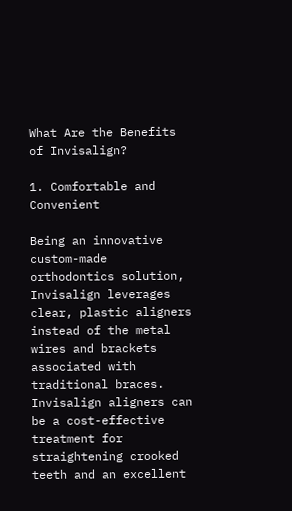What Are the Benefits of Invisalign?

1. Comfortable and Convenient

Being an innovative custom-made orthodontics solution, Invisalign leverages clear, plastic aligners instead of the metal wires and brackets associated with traditional braces. Invisalign aligners can be a cost-effective treatment for straightening crooked teeth and an excellent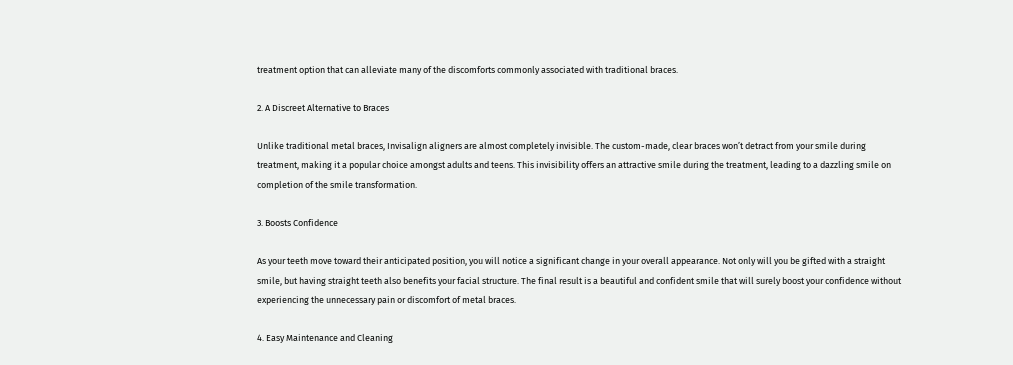treatment option that can alleviate many of the discomforts commonly associated with traditional braces.

2. A Discreet Alternative to Braces

Unlike traditional metal braces, Invisalign aligners are almost completely invisible. The custom-made, clear braces won’t detract from your smile during treatment, making it a popular choice amongst adults and teens. This invisibility offers an attractive smile during the treatment, leading to a dazzling smile on completion of the smile transformation.

3. Boosts Confidence

As your teeth move toward their anticipated position, you will notice a significant change in your overall appearance. Not only will you be gifted with a straight smile, but having straight teeth also benefits your facial structure. The final result is a beautiful and confident smile that will surely boost your confidence without experiencing the unnecessary pain or discomfort of metal braces.

4. Easy Maintenance and Cleaning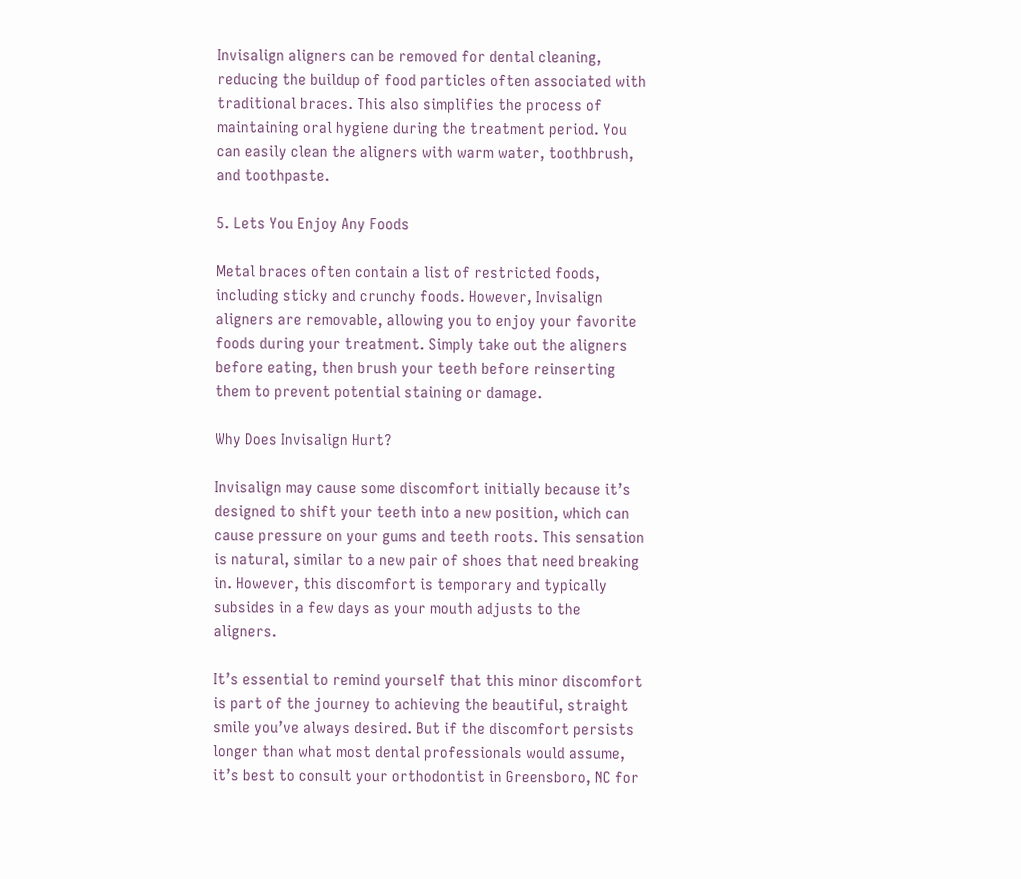Invisalign aligners can be removed for dental cleaning, reducing the buildup of food particles often associated with traditional braces. This also simplifies the process of maintaining oral hygiene during the treatment period. You can easily clean the aligners with warm water, toothbrush, and toothpaste.

5. Lets You Enjoy Any Foods

Metal braces often contain a list of restricted foods, including sticky and crunchy foods. However, Invisalign aligners are removable, allowing you to enjoy your favorite foods during your treatment. Simply take out the aligners before eating, then brush your teeth before reinserting them to prevent potential staining or damage.

Why Does Invisalign Hurt?

Invisalign may cause some discomfort initially because it’s designed to shift your teeth into a new position, which can cause pressure on your gums and teeth roots. This sensation is natural, similar to a new pair of shoes that need breaking in. However, this discomfort is temporary and typically subsides in a few days as your mouth adjusts to the aligners.

It’s essential to remind yourself that this minor discomfort is part of the journey to achieving the beautiful, straight smile you’ve always desired. But if the discomfort persists longer than what most dental professionals would assume, it’s best to consult your orthodontist in Greensboro, NC for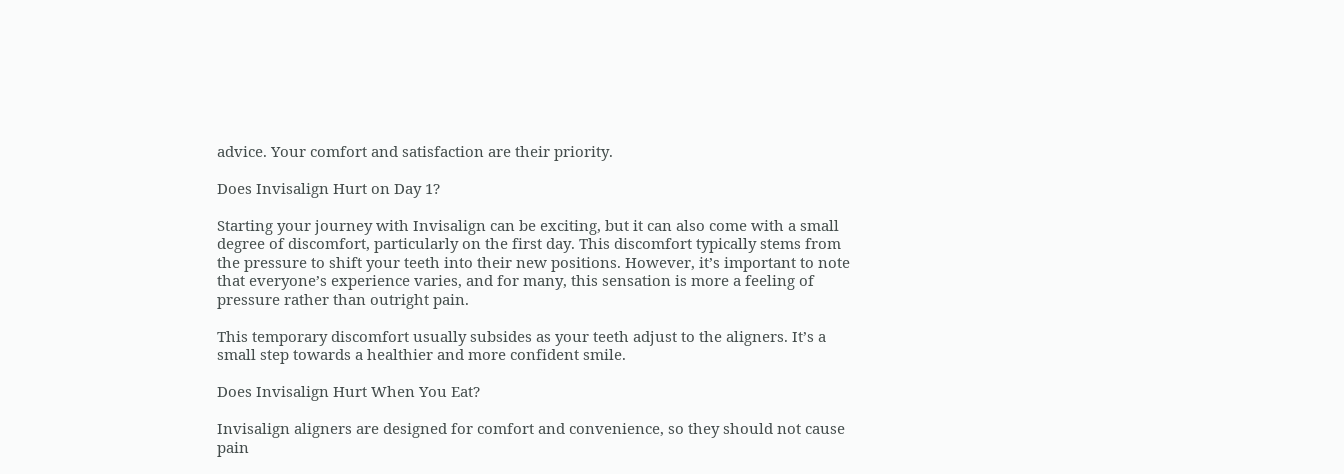advice. Your comfort and satisfaction are their priority.

Does Invisalign Hurt on Day 1?

Starting your journey with Invisalign can be exciting, but it can also come with a small degree of discomfort, particularly on the first day. This discomfort typically stems from the pressure to shift your teeth into their new positions. However, it’s important to note that everyone’s experience varies, and for many, this sensation is more a feeling of pressure rather than outright pain.

This temporary discomfort usually subsides as your teeth adjust to the aligners. It’s a small step towards a healthier and more confident smile.

Does Invisalign Hurt When You Eat?

Invisalign aligners are designed for comfort and convenience, so they should not cause pain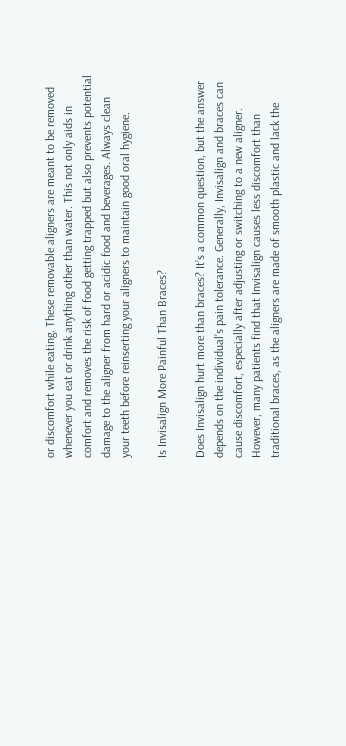or discomfort while eating. These removable aligners are meant to be removed whenever you eat or drink anything other than water. This not only aids in comfort and removes the risk of food getting trapped but also prevents potential damage to the aligner from hard or acidic food and beverages. Always clean your teeth before reinserting your aligners to maintain good oral hygiene.

Is Invisalign More Painful Than Braces?

Does Invisalign hurt more than braces? It’s a common question, but the answer depends on the individual’s pain tolerance. Generally, Invisalign and braces can cause discomfort, especially after adjusting or switching to a new aligner. However, many patients find that Invisalign causes less discomfort than traditional braces, as the aligners are made of smooth plastic and lack the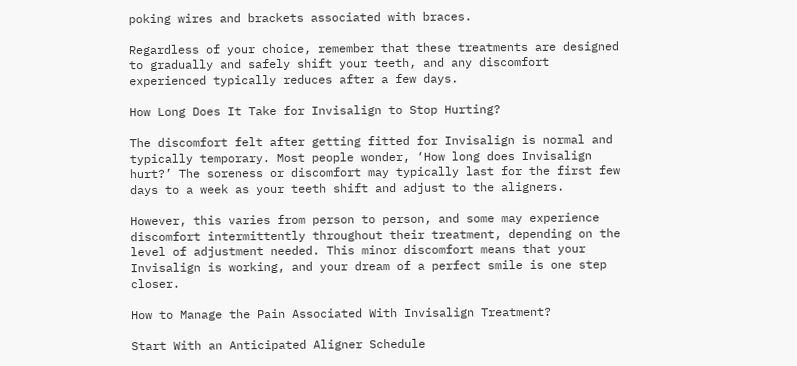poking wires and brackets associated with braces.

Regardless of your choice, remember that these treatments are designed to gradually and safely shift your teeth, and any discomfort experienced typically reduces after a few days.

How Long Does It Take for Invisalign to Stop Hurting?

The discomfort felt after getting fitted for Invisalign is normal and typically temporary. Most people wonder, ‘How long does Invisalign hurt?’ The soreness or discomfort may typically last for the first few days to a week as your teeth shift and adjust to the aligners.

However, this varies from person to person, and some may experience discomfort intermittently throughout their treatment, depending on the level of adjustment needed. This minor discomfort means that your Invisalign is working, and your dream of a perfect smile is one step closer.

How to Manage the Pain Associated With Invisalign Treatment?

Start With an Anticipated Aligner Schedule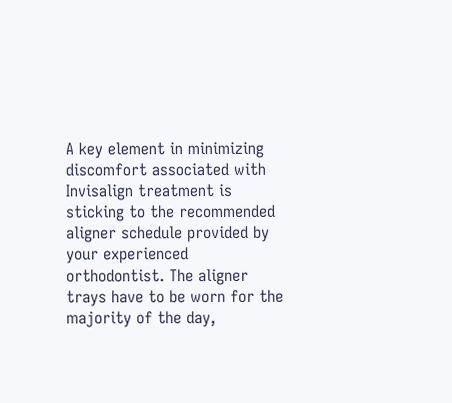A key element in minimizing discomfort associated with Invisalign treatment is sticking to the recommended aligner schedule provided by your experienced orthodontist. The aligner trays have to be worn for the majority of the day,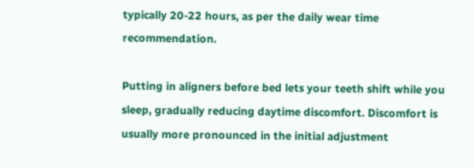typically 20-22 hours, as per the daily wear time recommendation.

Putting in aligners before bed lets your teeth shift while you sleep, gradually reducing daytime discomfort. Discomfort is usually more pronounced in the initial adjustment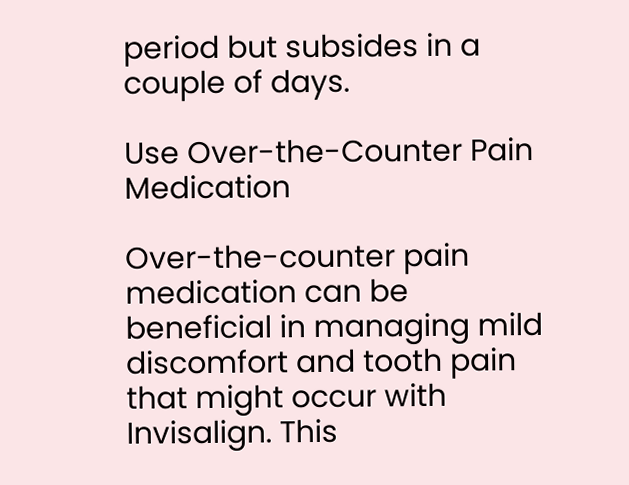period but subsides in a couple of days.

Use Over-the-Counter Pain Medication

Over-the-counter pain medication can be beneficial in managing mild discomfort and tooth pain that might occur with Invisalign. This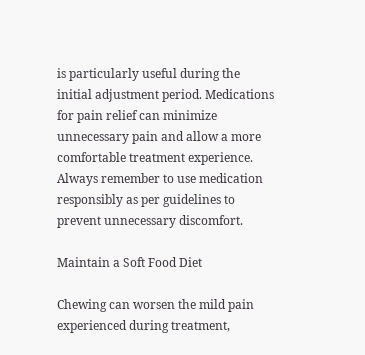is particularly useful during the initial adjustment period. Medications for pain relief can minimize unnecessary pain and allow a more comfortable treatment experience. Always remember to use medication responsibly as per guidelines to prevent unnecessary discomfort.

Maintain a Soft Food Diet

Chewing can worsen the mild pain experienced during treatment,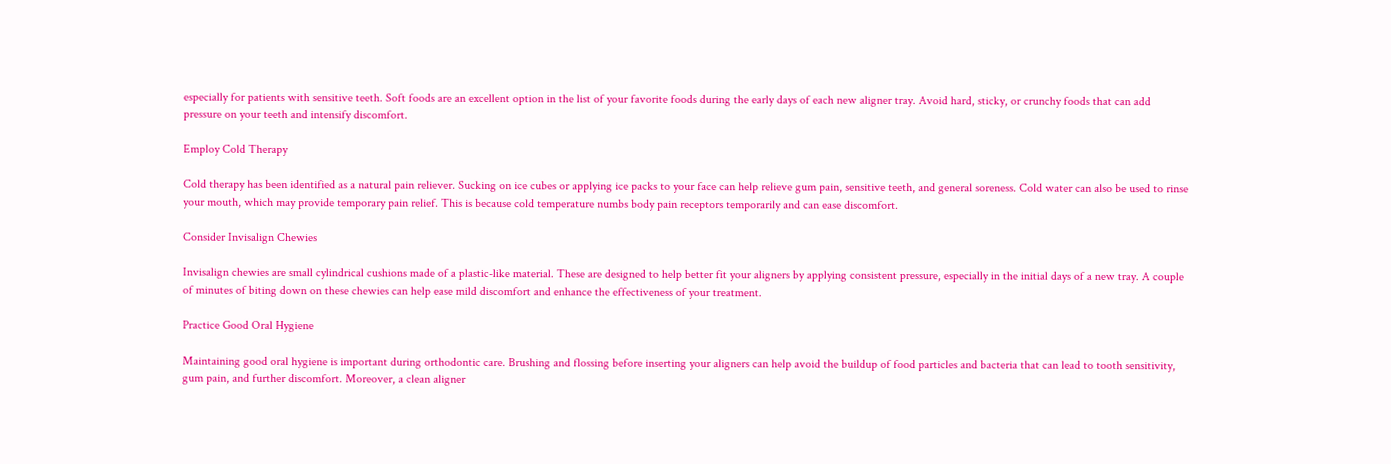especially for patients with sensitive teeth. Soft foods are an excellent option in the list of your favorite foods during the early days of each new aligner tray. Avoid hard, sticky, or crunchy foods that can add pressure on your teeth and intensify discomfort.

Employ Cold Therapy

Cold therapy has been identified as a natural pain reliever. Sucking on ice cubes or applying ice packs to your face can help relieve gum pain, sensitive teeth, and general soreness. Cold water can also be used to rinse your mouth, which may provide temporary pain relief. This is because cold temperature numbs body pain receptors temporarily and can ease discomfort.

Consider Invisalign Chewies

Invisalign chewies are small cylindrical cushions made of a plastic-like material. These are designed to help better fit your aligners by applying consistent pressure, especially in the initial days of a new tray. A couple of minutes of biting down on these chewies can help ease mild discomfort and enhance the effectiveness of your treatment.

Practice Good Oral Hygiene

Maintaining good oral hygiene is important during orthodontic care. Brushing and flossing before inserting your aligners can help avoid the buildup of food particles and bacteria that can lead to tooth sensitivity, gum pain, and further discomfort. Moreover, a clean aligner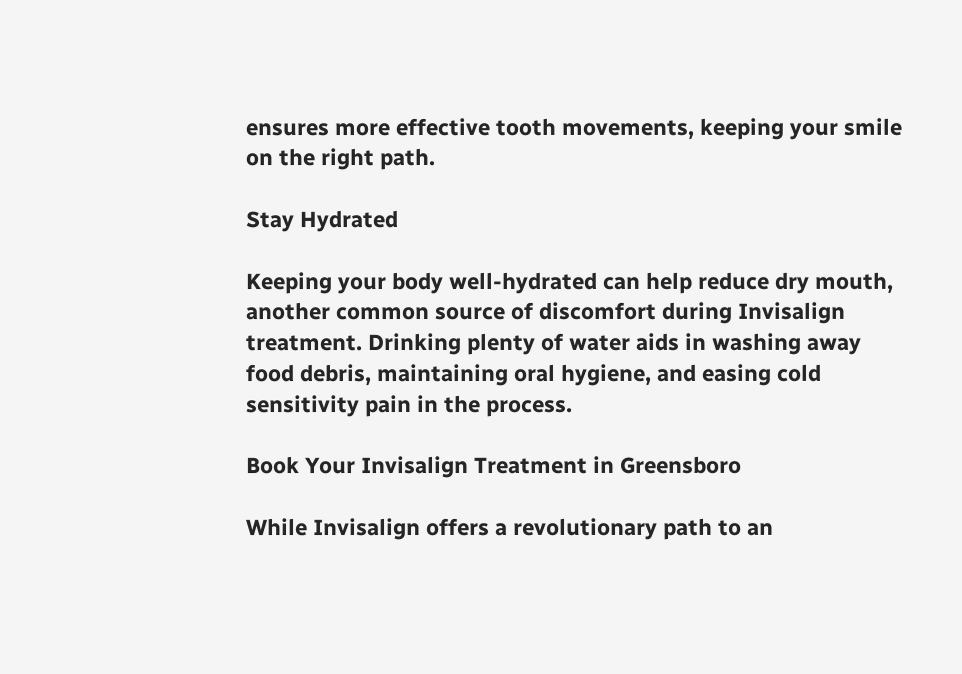ensures more effective tooth movements, keeping your smile on the right path.

Stay Hydrated

Keeping your body well-hydrated can help reduce dry mouth, another common source of discomfort during Invisalign treatment. Drinking plenty of water aids in washing away food debris, maintaining oral hygiene, and easing cold sensitivity pain in the process.

Book Your Invisalign Treatment in Greensboro

While Invisalign offers a revolutionary path to an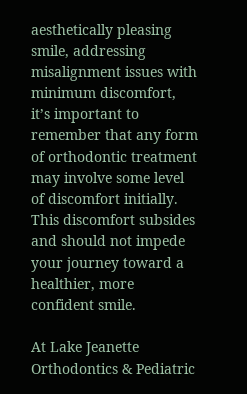aesthetically pleasing smile, addressing misalignment issues with minimum discomfort, it’s important to remember that any form of orthodontic treatment may involve some level of discomfort initially. This discomfort subsides and should not impede your journey toward a healthier, more confident smile.

At Lake Jeanette Orthodontics & Pediatric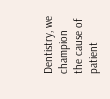Dentistry, we champion the cause of patient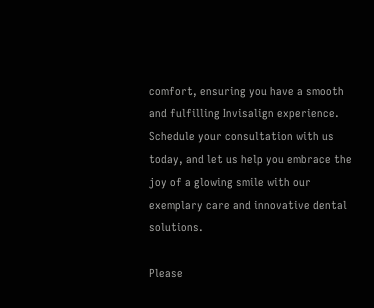comfort, ensuring you have a smooth and fulfilling Invisalign experience. Schedule your consultation with us today, and let us help you embrace the joy of a glowing smile with our exemplary care and innovative dental solutions.

Please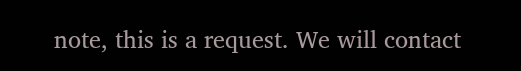note, this is a request. We will contact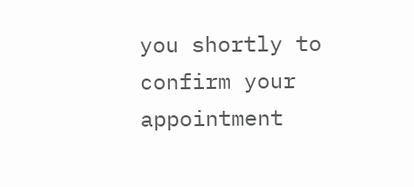you shortly to confirm your appointment